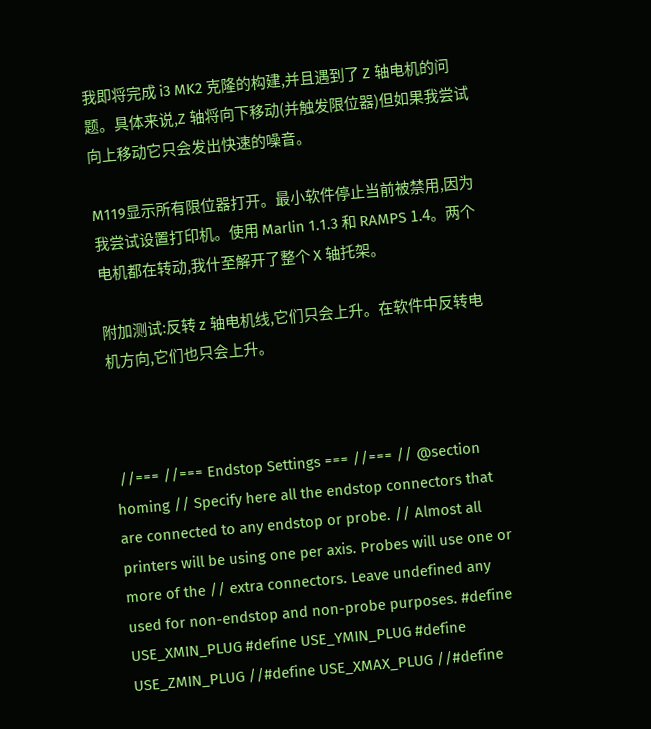我即将完成 i3 MK2 克隆的构建,并且遇到了 Z 轴电机的问题。具体来说,Z 轴将向下移动(并触发限位器)但如果我尝试向上移动它只会发出快速的噪音。

M119显示所有限位器打开。最小软件停止当前被禁用,因为我尝试设置打印机。使用 Marlin 1.1.3 和 RAMPS 1.4。两个电机都在转动,我什至解开了整个 X 轴托架。

附加测试:反转 z 轴电机线,它们只会上升。在软件中反转电机方向,它们也只会上升。



 //=== //=== Endstop Settings === //=== // @section homing // Specify here all the endstop connectors that are connected to any endstop or probe. // Almost all printers will be using one per axis. Probes will use one or more of the // extra connectors. Leave undefined any used for non-endstop and non-probe purposes. #define USE_XMIN_PLUG #define USE_YMIN_PLUG #define USE_ZMIN_PLUG //#define USE_XMAX_PLUG //#define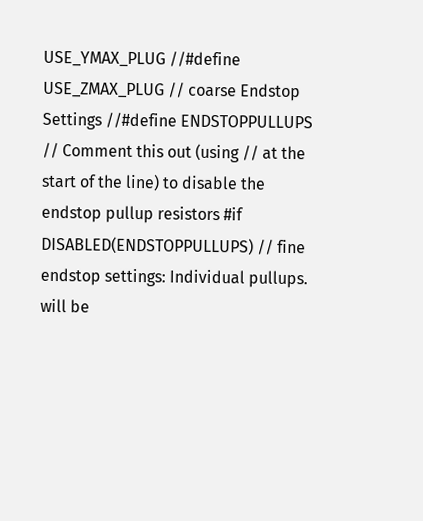USE_YMAX_PLUG //#define USE_ZMAX_PLUG // coarse Endstop Settings //#define ENDSTOPPULLUPS // Comment this out (using // at the start of the line) to disable the endstop pullup resistors #if DISABLED(ENDSTOPPULLUPS) // fine endstop settings: Individual pullups. will be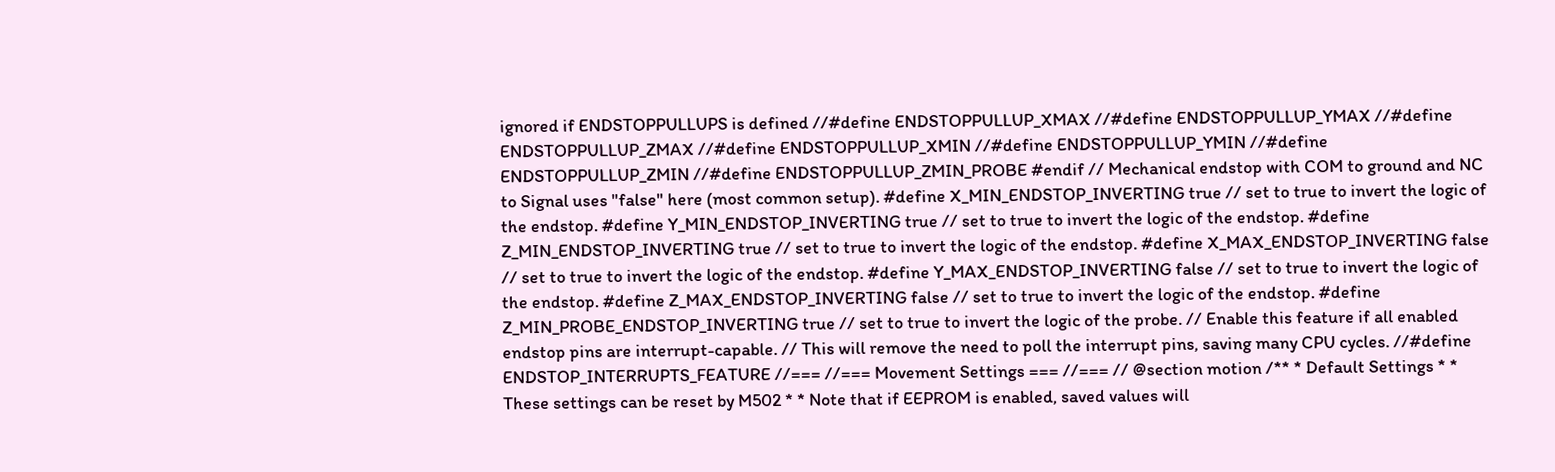ignored if ENDSTOPPULLUPS is defined //#define ENDSTOPPULLUP_XMAX //#define ENDSTOPPULLUP_YMAX //#define ENDSTOPPULLUP_ZMAX //#define ENDSTOPPULLUP_XMIN //#define ENDSTOPPULLUP_YMIN //#define ENDSTOPPULLUP_ZMIN //#define ENDSTOPPULLUP_ZMIN_PROBE #endif // Mechanical endstop with COM to ground and NC to Signal uses "false" here (most common setup). #define X_MIN_ENDSTOP_INVERTING true // set to true to invert the logic of the endstop. #define Y_MIN_ENDSTOP_INVERTING true // set to true to invert the logic of the endstop. #define Z_MIN_ENDSTOP_INVERTING true // set to true to invert the logic of the endstop. #define X_MAX_ENDSTOP_INVERTING false // set to true to invert the logic of the endstop. #define Y_MAX_ENDSTOP_INVERTING false // set to true to invert the logic of the endstop. #define Z_MAX_ENDSTOP_INVERTING false // set to true to invert the logic of the endstop. #define Z_MIN_PROBE_ENDSTOP_INVERTING true // set to true to invert the logic of the probe. // Enable this feature if all enabled endstop pins are interrupt-capable. // This will remove the need to poll the interrupt pins, saving many CPU cycles. //#define ENDSTOP_INTERRUPTS_FEATURE //=== //=== Movement Settings === //=== // @section motion /** * Default Settings * * These settings can be reset by M502 * * Note that if EEPROM is enabled, saved values will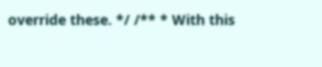override these. */ /** * With this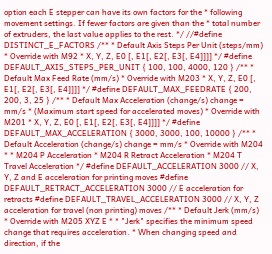option each E stepper can have its own factors for the * following movement settings. If fewer factors are given than the * total number of extruders, the last value applies to the rest. */ //#define DISTINCT_E_FACTORS /** * Default Axis Steps Per Unit (steps/mm) * Override with M92 * X, Y, Z, E0 [, E1[, E2[, E3[, E4]]]] */ #define DEFAULT_AXIS_STEPS_PER_UNIT { 100, 100, 4000, 120 } /** * Default Max Feed Rate (mm/s) * Override with M203 * X, Y, Z, E0 [, E1[, E2[, E3[, E4]]]] */ #define DEFAULT_MAX_FEEDRATE { 200, 200, 3, 25 } /** * Default Max Acceleration (change/s) change = mm/s * (Maximum start speed for accelerated moves) * Override with M201 * X, Y, Z, E0 [, E1[, E2[, E3[, E4]]]] */ #define DEFAULT_MAX_ACCELERATION { 3000, 3000, 100, 10000 } /** * Default Acceleration (change/s) change = mm/s * Override with M204 * * M204 P Acceleration * M204 R Retract Acceleration * M204 T Travel Acceleration */ #define DEFAULT_ACCELERATION 3000 // X, Y, Z and E acceleration for printing moves #define DEFAULT_RETRACT_ACCELERATION 3000 // E acceleration for retracts #define DEFAULT_TRAVEL_ACCELERATION 3000 // X, Y, Z acceleration for travel (non printing) moves /** * Default Jerk (mm/s) * Override with M205 XYZ E * * "Jerk" specifies the minimum speed change that requires acceleration. * When changing speed and direction, if the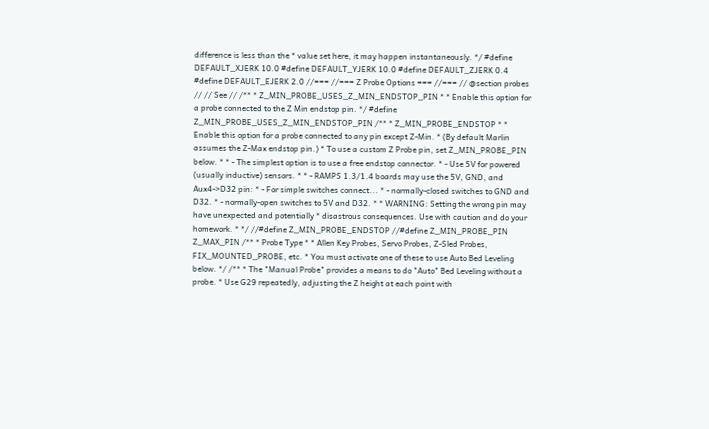difference is less than the * value set here, it may happen instantaneously. */ #define DEFAULT_XJERK 10.0 #define DEFAULT_YJERK 10.0 #define DEFAULT_ZJERK 0.4 #define DEFAULT_EJERK 2.0 //=== //=== Z Probe Options === //=== // @section probes // // See // /** * Z_MIN_PROBE_USES_Z_MIN_ENDSTOP_PIN * * Enable this option for a probe connected to the Z Min endstop pin. */ #define Z_MIN_PROBE_USES_Z_MIN_ENDSTOP_PIN /** * Z_MIN_PROBE_ENDSTOP * * Enable this option for a probe connected to any pin except Z-Min. * (By default Marlin assumes the Z-Max endstop pin.) * To use a custom Z Probe pin, set Z_MIN_PROBE_PIN below. * * - The simplest option is to use a free endstop connector. * - Use 5V for powered (usually inductive) sensors. * * - RAMPS 1.3/1.4 boards may use the 5V, GND, and Aux4->D32 pin: * - For simple switches connect... * - normally-closed switches to GND and D32. * - normally-open switches to 5V and D32. * * WARNING: Setting the wrong pin may have unexpected and potentially * disastrous consequences. Use with caution and do your homework. * */ //#define Z_MIN_PROBE_ENDSTOP //#define Z_MIN_PROBE_PIN Z_MAX_PIN /** * Probe Type * * Allen Key Probes, Servo Probes, Z-Sled Probes, FIX_MOUNTED_PROBE, etc. * You must activate one of these to use Auto Bed Leveling below. */ /** * The "Manual Probe" provides a means to do "Auto" Bed Leveling without a probe. * Use G29 repeatedly, adjusting the Z height at each point with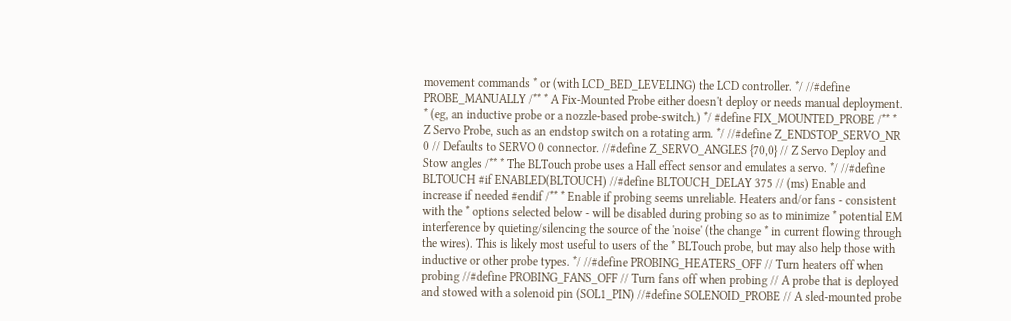movement commands * or (with LCD_BED_LEVELING) the LCD controller. */ //#define PROBE_MANUALLY /** * A Fix-Mounted Probe either doesn't deploy or needs manual deployment. * (eg, an inductive probe or a nozzle-based probe-switch.) */ #define FIX_MOUNTED_PROBE /** * Z Servo Probe, such as an endstop switch on a rotating arm. */ //#define Z_ENDSTOP_SERVO_NR 0 // Defaults to SERVO 0 connector. //#define Z_SERVO_ANGLES {70,0} // Z Servo Deploy and Stow angles /** * The BLTouch probe uses a Hall effect sensor and emulates a servo. */ //#define BLTOUCH #if ENABLED(BLTOUCH) //#define BLTOUCH_DELAY 375 // (ms) Enable and increase if needed #endif /** * Enable if probing seems unreliable. Heaters and/or fans - consistent with the * options selected below - will be disabled during probing so as to minimize * potential EM interference by quieting/silencing the source of the 'noise' (the change * in current flowing through the wires). This is likely most useful to users of the * BLTouch probe, but may also help those with inductive or other probe types. */ //#define PROBING_HEATERS_OFF // Turn heaters off when probing //#define PROBING_FANS_OFF // Turn fans off when probing // A probe that is deployed and stowed with a solenoid pin (SOL1_PIN) //#define SOLENOID_PROBE // A sled-mounted probe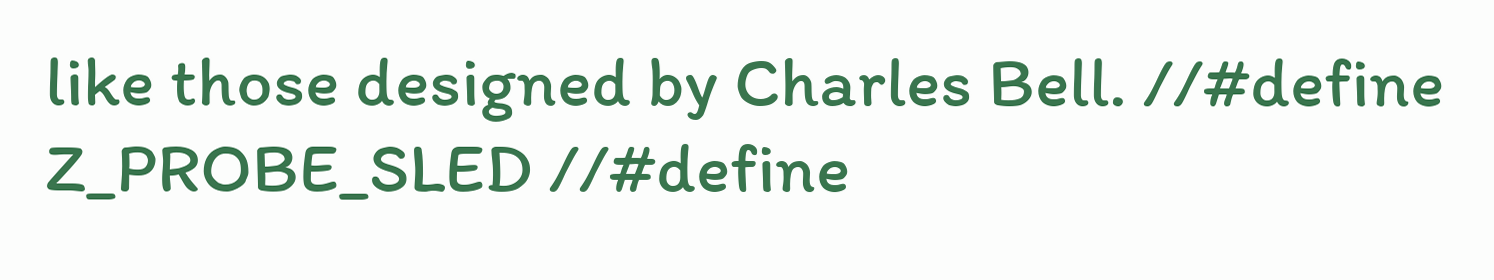like those designed by Charles Bell. //#define Z_PROBE_SLED //#define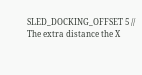SLED_DOCKING_OFFSET 5 // The extra distance the X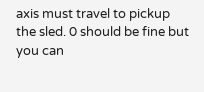axis must travel to pickup the sled. 0 should be fine but you can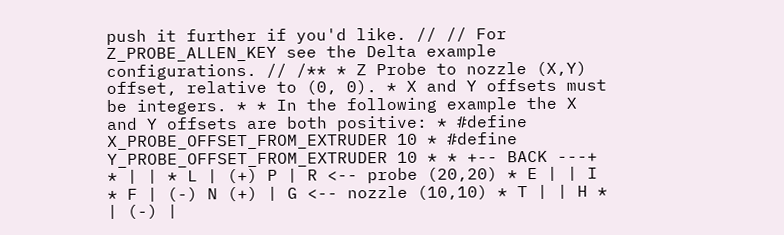push it further if you'd like. // // For Z_PROBE_ALLEN_KEY see the Delta example configurations. // /** * Z Probe to nozzle (X,Y) offset, relative to (0, 0). * X and Y offsets must be integers. * * In the following example the X and Y offsets are both positive: * #define X_PROBE_OFFSET_FROM_EXTRUDER 10 * #define Y_PROBE_OFFSET_FROM_EXTRUDER 10 * * +-- BACK ---+ * | | * L | (+) P | R <-- probe (20,20) * E | | I * F | (-) N (+) | G <-- nozzle (10,10) * T | | H * | (-) |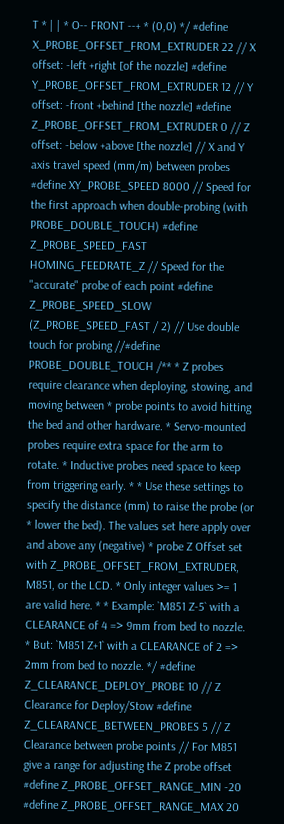T * | | * O-- FRONT --+ * (0,0) */ #define X_PROBE_OFFSET_FROM_EXTRUDER 22 // X offset: -left +right [of the nozzle] #define Y_PROBE_OFFSET_FROM_EXTRUDER 12 // Y offset: -front +behind [the nozzle] #define Z_PROBE_OFFSET_FROM_EXTRUDER 0 // Z offset: -below +above [the nozzle] // X and Y axis travel speed (mm/m) between probes #define XY_PROBE_SPEED 8000 // Speed for the first approach when double-probing (with PROBE_DOUBLE_TOUCH) #define Z_PROBE_SPEED_FAST HOMING_FEEDRATE_Z // Speed for the "accurate" probe of each point #define Z_PROBE_SPEED_SLOW (Z_PROBE_SPEED_FAST / 2) // Use double touch for probing //#define PROBE_DOUBLE_TOUCH /** * Z probes require clearance when deploying, stowing, and moving between * probe points to avoid hitting the bed and other hardware. * Servo-mounted probes require extra space for the arm to rotate. * Inductive probes need space to keep from triggering early. * * Use these settings to specify the distance (mm) to raise the probe (or * lower the bed). The values set here apply over and above any (negative) * probe Z Offset set with Z_PROBE_OFFSET_FROM_EXTRUDER, M851, or the LCD. * Only integer values >= 1 are valid here. * * Example: `M851 Z-5` with a CLEARANCE of 4 => 9mm from bed to nozzle. * But: `M851 Z+1` with a CLEARANCE of 2 => 2mm from bed to nozzle. */ #define Z_CLEARANCE_DEPLOY_PROBE 10 // Z Clearance for Deploy/Stow #define Z_CLEARANCE_BETWEEN_PROBES 5 // Z Clearance between probe points // For M851 give a range for adjusting the Z probe offset #define Z_PROBE_OFFSET_RANGE_MIN -20 #define Z_PROBE_OFFSET_RANGE_MAX 20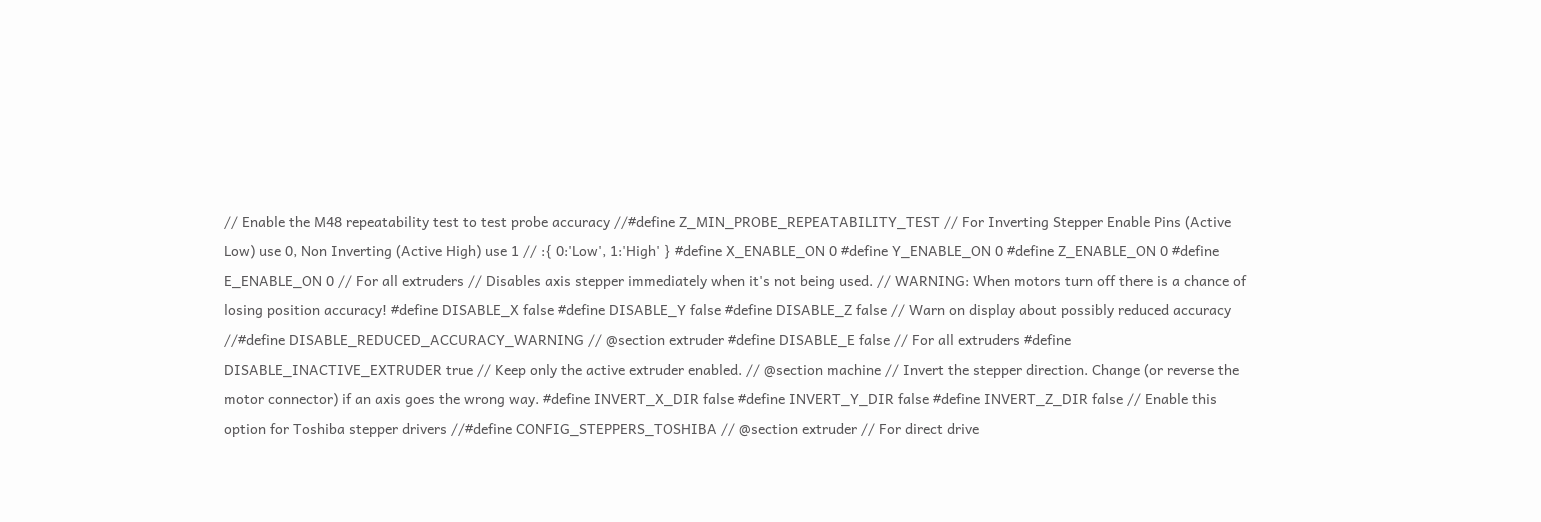// Enable the M48 repeatability test to test probe accuracy //#define Z_MIN_PROBE_REPEATABILITY_TEST // For Inverting Stepper Enable Pins (Active Low) use 0, Non Inverting (Active High) use 1 // :{ 0:'Low', 1:'High' } #define X_ENABLE_ON 0 #define Y_ENABLE_ON 0 #define Z_ENABLE_ON 0 #define E_ENABLE_ON 0 // For all extruders // Disables axis stepper immediately when it's not being used. // WARNING: When motors turn off there is a chance of losing position accuracy! #define DISABLE_X false #define DISABLE_Y false #define DISABLE_Z false // Warn on display about possibly reduced accuracy //#define DISABLE_REDUCED_ACCURACY_WARNING // @section extruder #define DISABLE_E false // For all extruders #define DISABLE_INACTIVE_EXTRUDER true // Keep only the active extruder enabled. // @section machine // Invert the stepper direction. Change (or reverse the motor connector) if an axis goes the wrong way. #define INVERT_X_DIR false #define INVERT_Y_DIR false #define INVERT_Z_DIR false // Enable this option for Toshiba stepper drivers //#define CONFIG_STEPPERS_TOSHIBA // @section extruder // For direct drive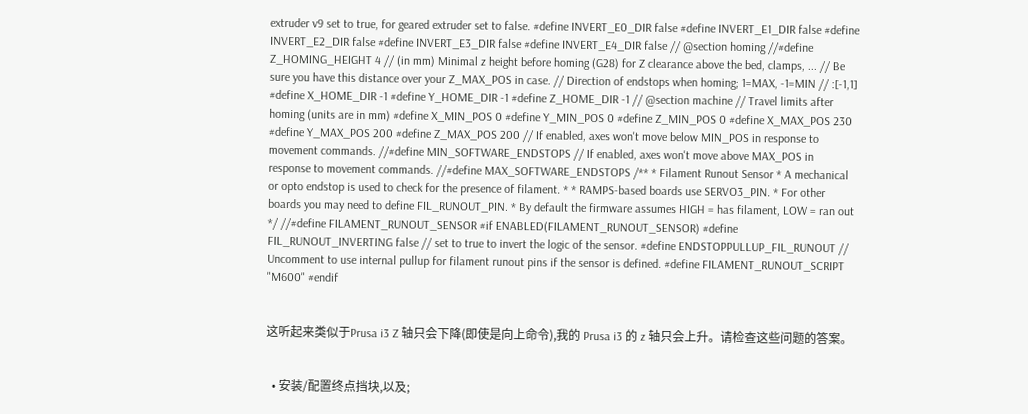extruder v9 set to true, for geared extruder set to false. #define INVERT_E0_DIR false #define INVERT_E1_DIR false #define INVERT_E2_DIR false #define INVERT_E3_DIR false #define INVERT_E4_DIR false // @section homing //#define Z_HOMING_HEIGHT 4 // (in mm) Minimal z height before homing (G28) for Z clearance above the bed, clamps, ... // Be sure you have this distance over your Z_MAX_POS in case. // Direction of endstops when homing; 1=MAX, -1=MIN // :[-1,1] #define X_HOME_DIR -1 #define Y_HOME_DIR -1 #define Z_HOME_DIR -1 // @section machine // Travel limits after homing (units are in mm) #define X_MIN_POS 0 #define Y_MIN_POS 0 #define Z_MIN_POS 0 #define X_MAX_POS 230 #define Y_MAX_POS 200 #define Z_MAX_POS 200 // If enabled, axes won't move below MIN_POS in response to movement commands. //#define MIN_SOFTWARE_ENDSTOPS // If enabled, axes won't move above MAX_POS in response to movement commands. //#define MAX_SOFTWARE_ENDSTOPS /** * Filament Runout Sensor * A mechanical or opto endstop is used to check for the presence of filament. * * RAMPS-based boards use SERVO3_PIN. * For other boards you may need to define FIL_RUNOUT_PIN. * By default the firmware assumes HIGH = has filament, LOW = ran out */ //#define FILAMENT_RUNOUT_SENSOR #if ENABLED(FILAMENT_RUNOUT_SENSOR) #define FIL_RUNOUT_INVERTING false // set to true to invert the logic of the sensor. #define ENDSTOPPULLUP_FIL_RUNOUT // Uncomment to use internal pullup for filament runout pins if the sensor is defined. #define FILAMENT_RUNOUT_SCRIPT "M600" #endif


这听起来类似于Prusa i3 Z 轴只会下降(即使是向上命令),我的 Prusa i3 的 z 轴只会上升。请检查这些问题的答案。


  • 安装/配置终点挡块,以及;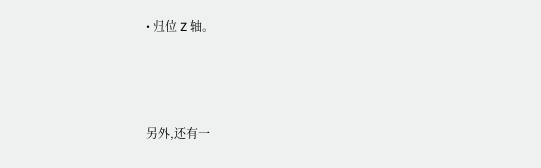• 归位 Z 轴。



另外,还有一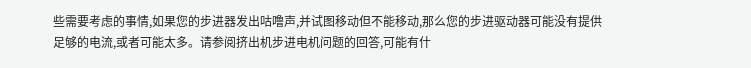些需要考虑的事情,如果您的步进器发出咕噜声,并试图移动但不能移动,那么您的步进驱动器可能没有提供足够的电流,或者可能太多。请参阅挤出机步进电机问题的回答,可能有什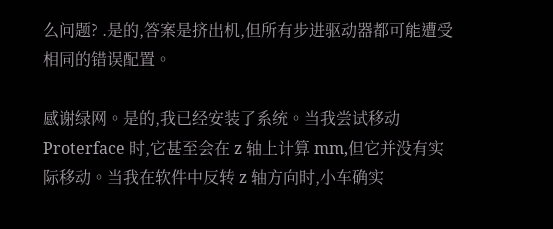么问题? .是的,答案是挤出机,但所有步进驱动器都可能遭受相同的错误配置。

感谢绿网。是的,我已经安装了系统。当我尝试移动 Proterface 时,它甚至会在 z 轴上计算 mm,但它并没有实际移动。当我在软件中反转 z 轴方向时,小车确实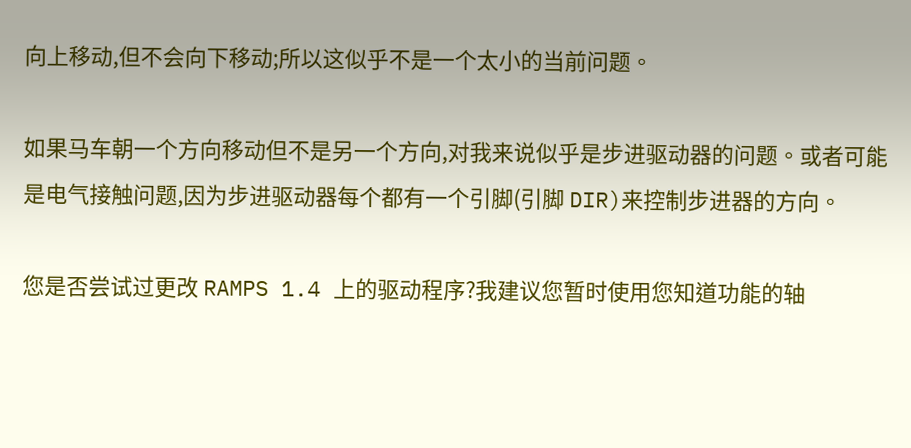向上移动,但不会向下移动;所以这似乎不是一个太小的当前问题。

如果马车朝一个方向移动但不是另一个方向,对我来说似乎是步进驱动器的问题。或者可能是电气接触问题,因为步进驱动器每个都有一个引脚(引脚 DIR)来控制步进器的方向。

您是否尝试过更改 RAMPS 1.4 上的驱动程序?我建议您暂时使用您知道功能的轴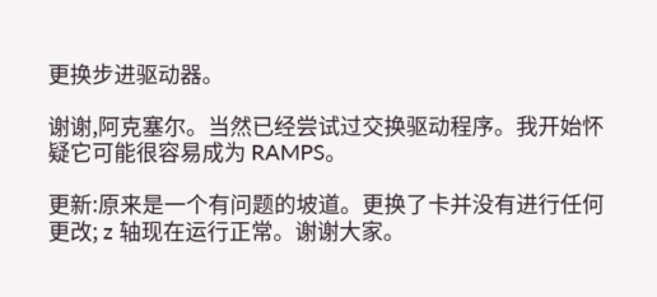更换步进驱动器。

谢谢,阿克塞尔。当然已经尝试过交换驱动程序。我开始怀疑它可能很容易成为 RAMPS。

更新:原来是一个有问题的坡道。更换了卡并没有进行任何更改; z 轴现在运行正常。谢谢大家。